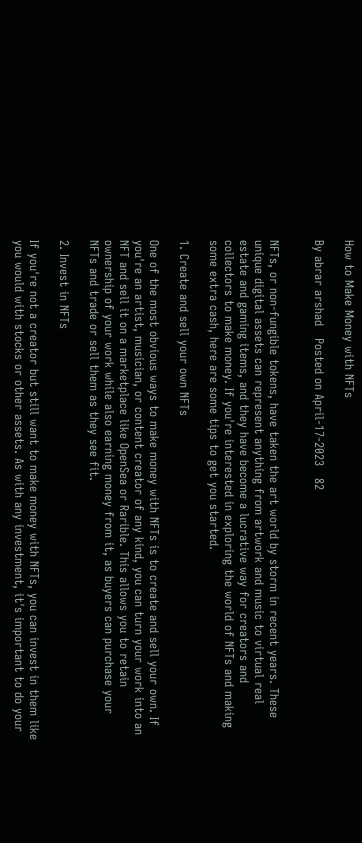How to Make Money with NFTs

By abrar arshad   Posted on April-17-2023   82


NFTs, or non-fungible tokens, have taken the art world by storm in recent years. These unique digital assets can represent anything from artwork and music to virtual real estate and gaming items, and they have become a lucrative way for creators and collectors to make money. If you're interested in exploring the world of NFTs and making some extra cash, here are some tips to get you started.

1. Create and sell your own NFTs

One of the most obvious ways to make money with NFTs is to create and sell your own. If you're an artist, musician, or content creator of any kind, you can turn your work into an NFT and sell it on a marketplace like OpenSea or Rarible. This allows you to retain ownership of your work while also earning money from it, as buyers can purchase your NFTs and trade or sell them as they see fit.

2. Invest in NFTs

If you're not a creator but still want to make money with NFTs, you can invest in them like you would with stocks or other assets. As with any investment, it's important to do your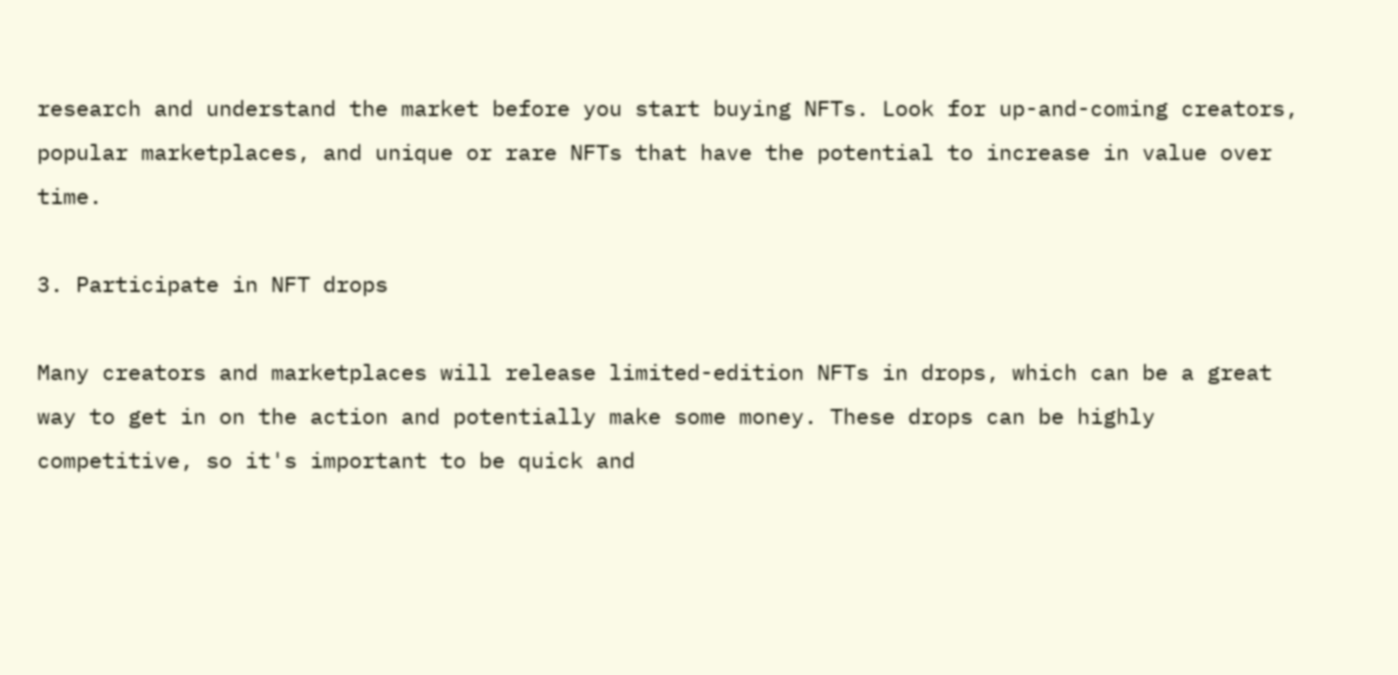research and understand the market before you start buying NFTs. Look for up-and-coming creators, popular marketplaces, and unique or rare NFTs that have the potential to increase in value over time.

3. Participate in NFT drops

Many creators and marketplaces will release limited-edition NFTs in drops, which can be a great way to get in on the action and potentially make some money. These drops can be highly competitive, so it's important to be quick and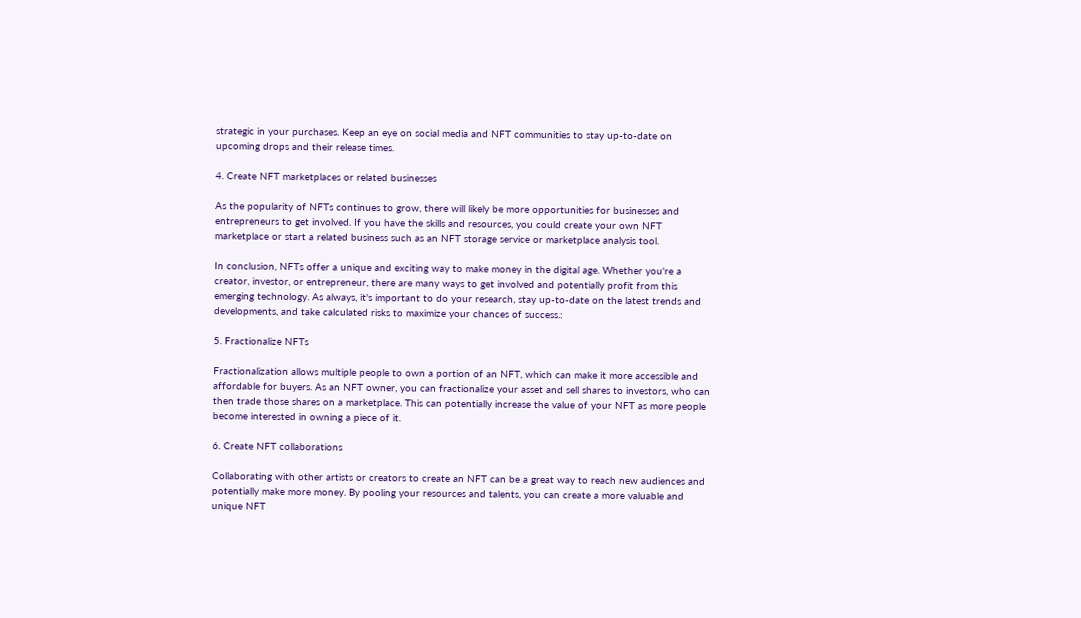strategic in your purchases. Keep an eye on social media and NFT communities to stay up-to-date on upcoming drops and their release times.

4. Create NFT marketplaces or related businesses

As the popularity of NFTs continues to grow, there will likely be more opportunities for businesses and entrepreneurs to get involved. If you have the skills and resources, you could create your own NFT marketplace or start a related business such as an NFT storage service or marketplace analysis tool.

In conclusion, NFTs offer a unique and exciting way to make money in the digital age. Whether you're a creator, investor, or entrepreneur, there are many ways to get involved and potentially profit from this emerging technology. As always, it's important to do your research, stay up-to-date on the latest trends and developments, and take calculated risks to maximize your chances of success.:

5. Fractionalize NFTs

Fractionalization allows multiple people to own a portion of an NFT, which can make it more accessible and affordable for buyers. As an NFT owner, you can fractionalize your asset and sell shares to investors, who can then trade those shares on a marketplace. This can potentially increase the value of your NFT as more people become interested in owning a piece of it.

6. Create NFT collaborations

Collaborating with other artists or creators to create an NFT can be a great way to reach new audiences and potentially make more money. By pooling your resources and talents, you can create a more valuable and unique NFT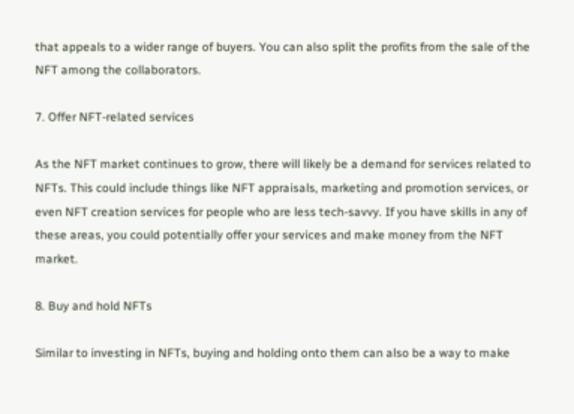that appeals to a wider range of buyers. You can also split the profits from the sale of the NFT among the collaborators.

7. Offer NFT-related services

As the NFT market continues to grow, there will likely be a demand for services related to NFTs. This could include things like NFT appraisals, marketing and promotion services, or even NFT creation services for people who are less tech-savvy. If you have skills in any of these areas, you could potentially offer your services and make money from the NFT market.

8. Buy and hold NFTs

Similar to investing in NFTs, buying and holding onto them can also be a way to make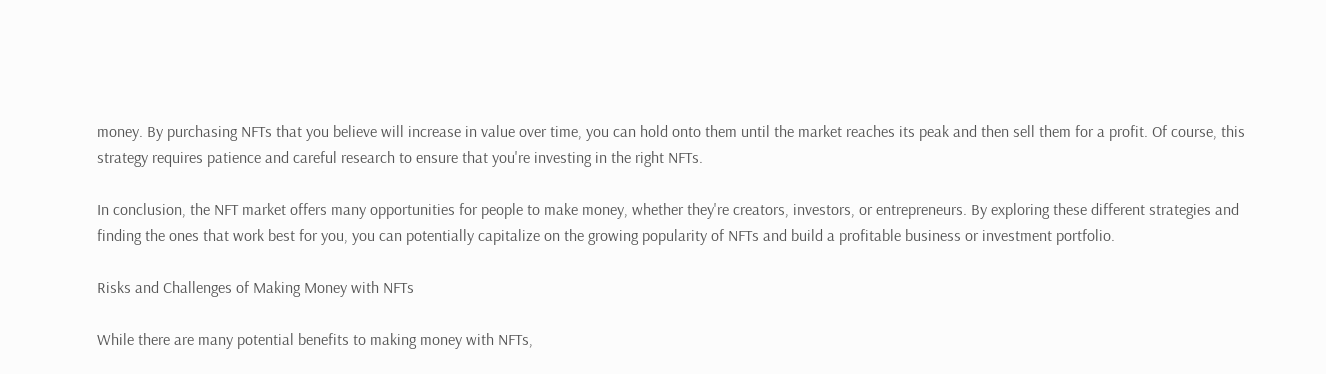money. By purchasing NFTs that you believe will increase in value over time, you can hold onto them until the market reaches its peak and then sell them for a profit. Of course, this strategy requires patience and careful research to ensure that you're investing in the right NFTs.

In conclusion, the NFT market offers many opportunities for people to make money, whether they're creators, investors, or entrepreneurs. By exploring these different strategies and finding the ones that work best for you, you can potentially capitalize on the growing popularity of NFTs and build a profitable business or investment portfolio.

Risks and Challenges of Making Money with NFTs

While there are many potential benefits to making money with NFTs,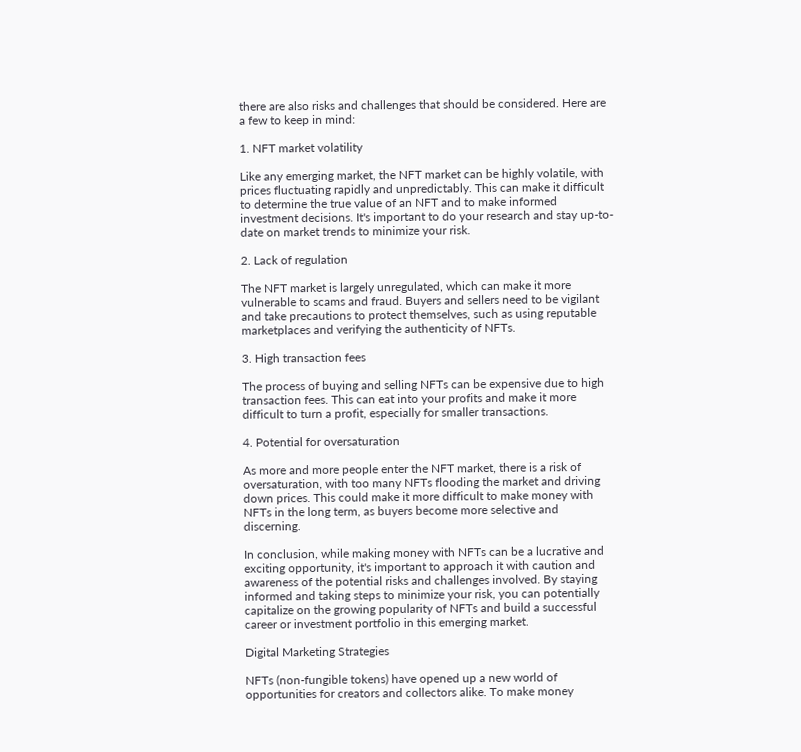there are also risks and challenges that should be considered. Here are a few to keep in mind:

1. NFT market volatility

Like any emerging market, the NFT market can be highly volatile, with prices fluctuating rapidly and unpredictably. This can make it difficult to determine the true value of an NFT and to make informed investment decisions. It's important to do your research and stay up-to-date on market trends to minimize your risk.

2. Lack of regulation

The NFT market is largely unregulated, which can make it more vulnerable to scams and fraud. Buyers and sellers need to be vigilant and take precautions to protect themselves, such as using reputable marketplaces and verifying the authenticity of NFTs.

3. High transaction fees

The process of buying and selling NFTs can be expensive due to high transaction fees. This can eat into your profits and make it more difficult to turn a profit, especially for smaller transactions.

4. Potential for oversaturation

As more and more people enter the NFT market, there is a risk of oversaturation, with too many NFTs flooding the market and driving down prices. This could make it more difficult to make money with NFTs in the long term, as buyers become more selective and discerning.

In conclusion, while making money with NFTs can be a lucrative and exciting opportunity, it's important to approach it with caution and awareness of the potential risks and challenges involved. By staying informed and taking steps to minimize your risk, you can potentially capitalize on the growing popularity of NFTs and build a successful career or investment portfolio in this emerging market.

Digital Marketing Strategies

NFTs (non-fungible tokens) have opened up a new world of opportunities for creators and collectors alike. To make money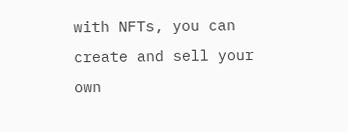with NFTs, you can create and sell your own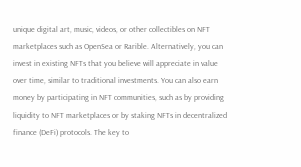unique digital art, music, videos, or other collectibles on NFT marketplaces such as OpenSea or Rarible. Alternatively, you can invest in existing NFTs that you believe will appreciate in value over time, similar to traditional investments. You can also earn money by participating in NFT communities, such as by providing liquidity to NFT marketplaces or by staking NFTs in decentralized finance (DeFi) protocols. The key to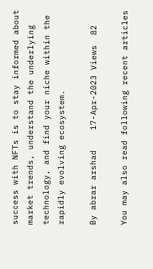success with NFTs is to stay informed about market trends, understand the underlying technology, and find your niche within the rapidly evolving ecosystem.

By abrar arshad    17-Apr-2023 Views  82

You may also read following recent articles